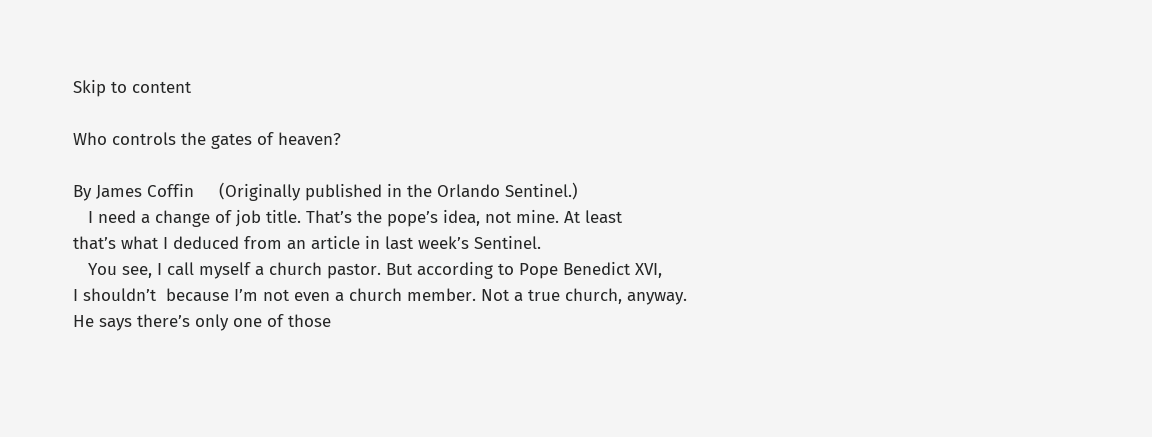Skip to content

Who controls the gates of heaven?

By James Coffin     (Originally published in the Orlando Sentinel.)
   I need a change of job title. That’s the pope’s idea, not mine. At least
that’s what I deduced from an article in last week’s Sentinel.
   You see, I call myself a church pastor. But according to Pope Benedict XVI,
I shouldn’t  because I’m not even a church member. Not a true church, anyway.
He says there’s only one of those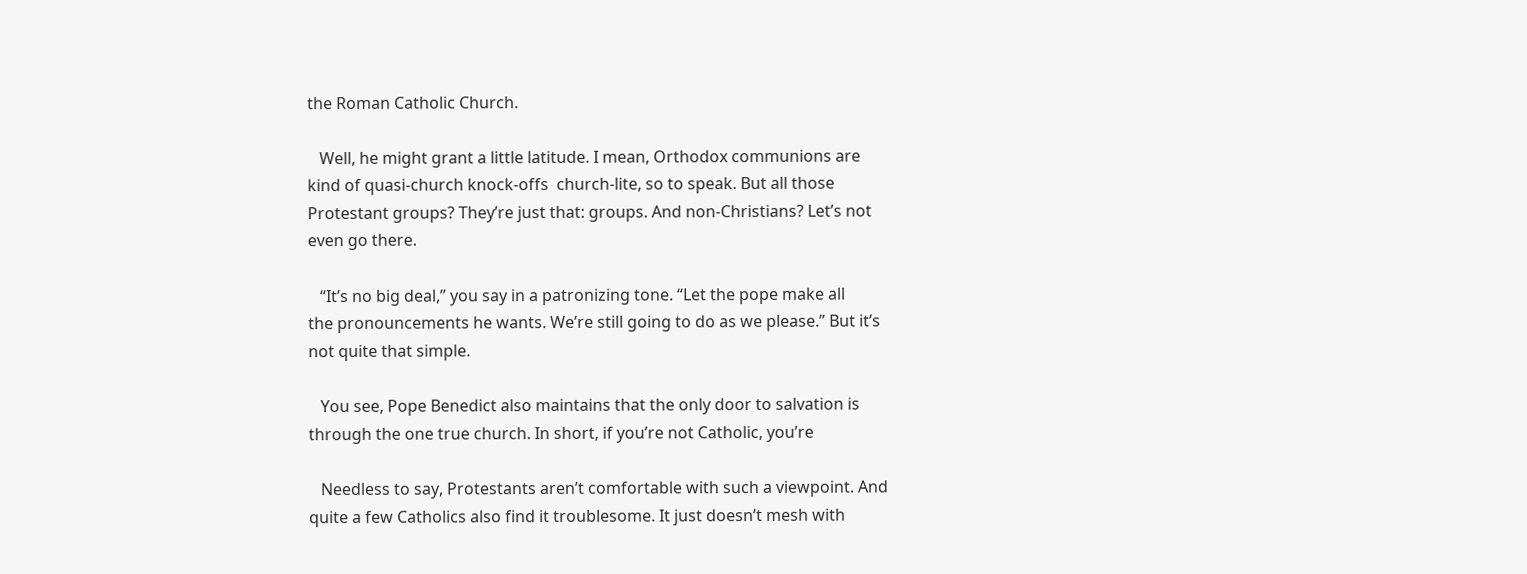the Roman Catholic Church.

   Well, he might grant a little latitude. I mean, Orthodox communions are
kind of quasi-church knock-offs  church-lite, so to speak. But all those
Protestant groups? They’re just that: groups. And non-Christians? Let’s not
even go there.

   “It’s no big deal,” you say in a patronizing tone. “Let the pope make all
the pronouncements he wants. We’re still going to do as we please.” But it’s
not quite that simple.

   You see, Pope Benedict also maintains that the only door to salvation is
through the one true church. In short, if you’re not Catholic, you’re

   Needless to say, Protestants aren’t comfortable with such a viewpoint. And
quite a few Catholics also find it troublesome. It just doesn’t mesh with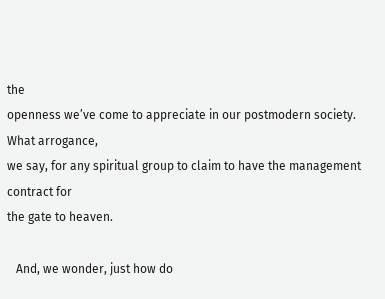the
openness we’ve come to appreciate in our postmodern society. What arrogance,
we say, for any spiritual group to claim to have the management contract for
the gate to heaven.

   And, we wonder, just how do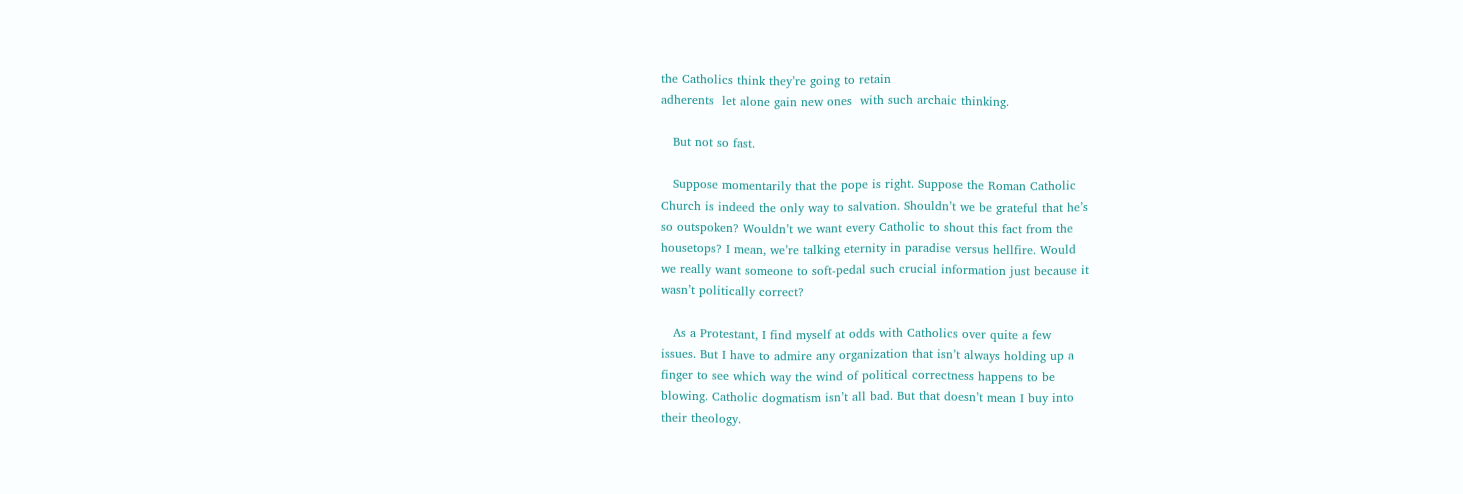the Catholics think they’re going to retain
adherents  let alone gain new ones  with such archaic thinking.

   But not so fast.

   Suppose momentarily that the pope is right. Suppose the Roman Catholic
Church is indeed the only way to salvation. Shouldn’t we be grateful that he’s
so outspoken? Wouldn’t we want every Catholic to shout this fact from the
housetops? I mean, we’re talking eternity in paradise versus hellfire. Would
we really want someone to soft-pedal such crucial information just because it
wasn’t politically correct?

   As a Protestant, I find myself at odds with Catholics over quite a few
issues. But I have to admire any organization that isn’t always holding up a
finger to see which way the wind of political correctness happens to be
blowing. Catholic dogmatism isn’t all bad. But that doesn’t mean I buy into
their theology.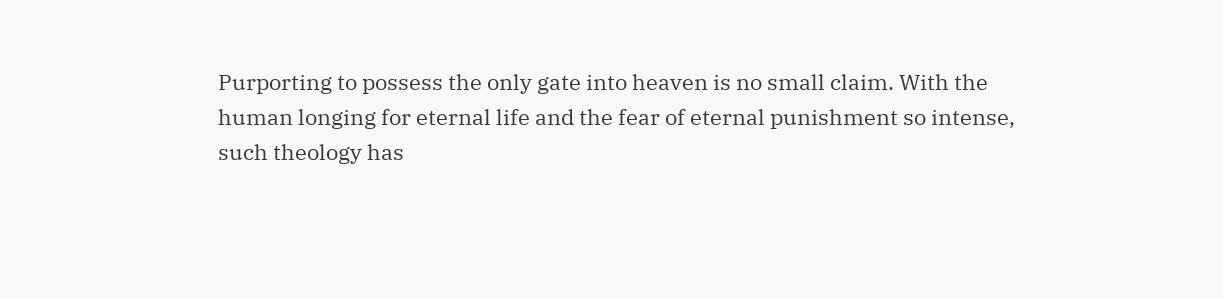Purporting to possess the only gate into heaven is no small claim. With the
human longing for eternal life and the fear of eternal punishment so intense,
such theology has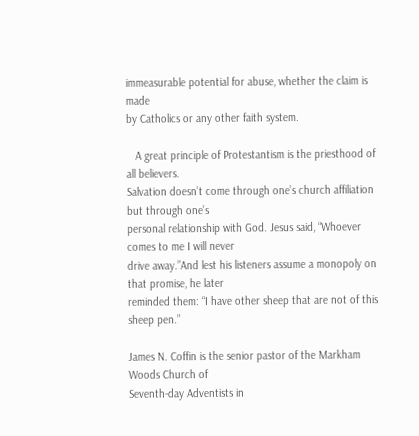immeasurable potential for abuse, whether the claim is made
by Catholics or any other faith system.

   A great principle of Protestantism is the priesthood of all believers.
Salvation doesn’t come through one’s church affiliation but through one’s
personal relationship with God. Jesus said, “Whoever comes to me I will never
drive away.”And lest his listeners assume a monopoly on that promise, he later
reminded them: “I have other sheep that are not of this sheep pen.”

James N. Coffin is the senior pastor of the Markham Woods Church of
Seventh-day Adventists in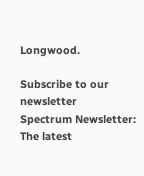Longwood.

Subscribe to our newsletter
Spectrum Newsletter: The latest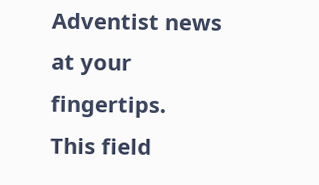Adventist news at your fingertips.
This field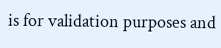is for validation purposes and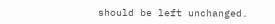should be left unchanged.